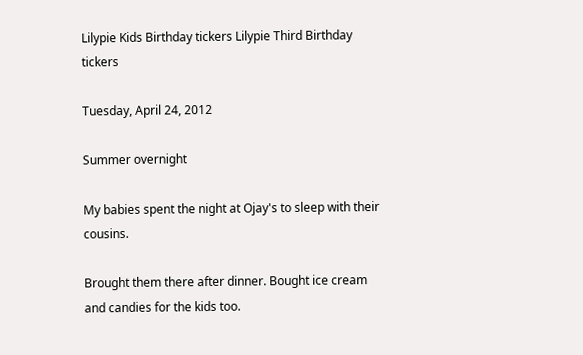Lilypie Kids Birthday tickers Lilypie Third Birthday tickers

Tuesday, April 24, 2012

Summer overnight

My babies spent the night at Ojay's to sleep with their cousins.

Brought them there after dinner. Bought ice cream and candies for the kids too.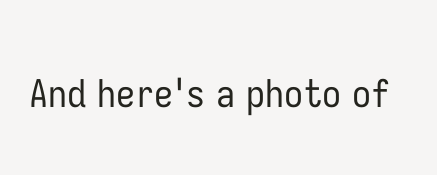And here's a photo of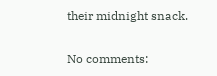their midnight snack.

No comments: